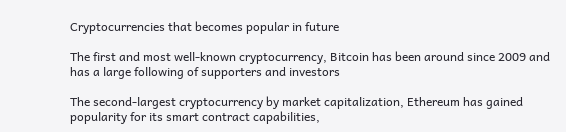Cryptocurrencies that becomes popular in future

The first and most well-known cryptocurrency, Bitcoin has been around since 2009 and has a large following of supporters and investors

The second-largest cryptocurrency by market capitalization, Ethereum has gained popularity for its smart contract capabilities,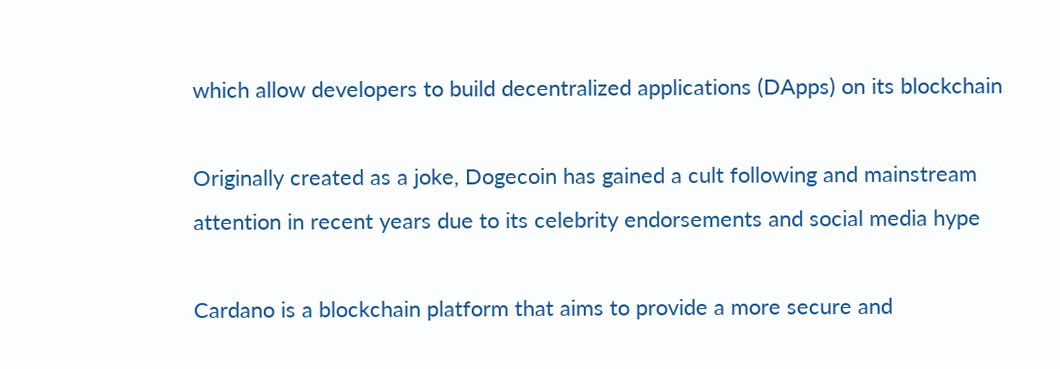which allow developers to build decentralized applications (DApps) on its blockchain

Originally created as a joke, Dogecoin has gained a cult following and mainstream attention in recent years due to its celebrity endorsements and social media hype

Cardano is a blockchain platform that aims to provide a more secure and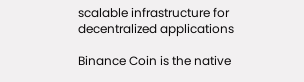scalable infrastructure for decentralized applications

Binance Coin is the native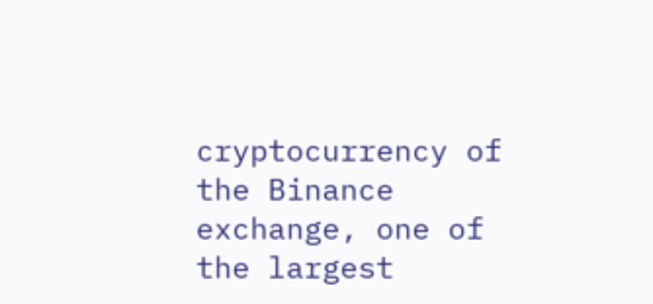cryptocurrency of the Binance exchange, one of the largest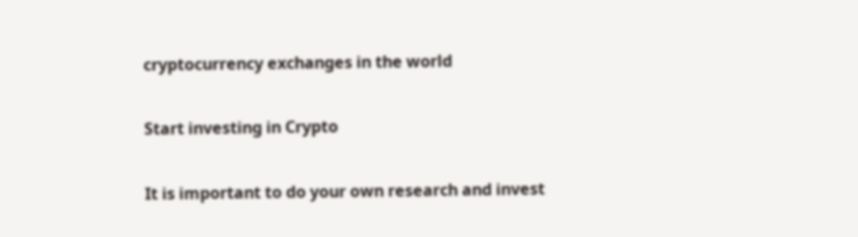cryptocurrency exchanges in the world

Start investing in Crypto

It is important to do your own research and invest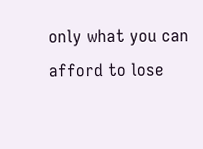only what you can afford to lose